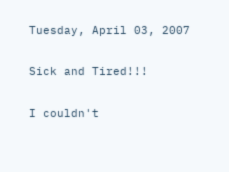Tuesday, April 03, 2007

Sick and Tired!!!

I couldn't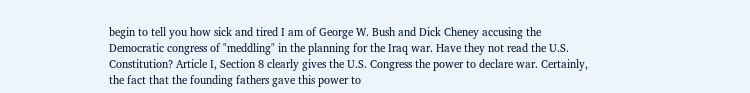begin to tell you how sick and tired I am of George W. Bush and Dick Cheney accusing the Democratic congress of "meddling" in the planning for the Iraq war. Have they not read the U.S. Constitution? Article I, Section 8 clearly gives the U.S. Congress the power to declare war. Certainly, the fact that the founding fathers gave this power to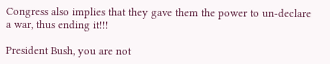Congress also implies that they gave them the power to un-declare a war, thus ending it!!!

President Bush, you are not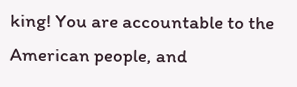king! You are accountable to the American people, and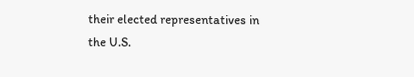their elected representatives in the U.S.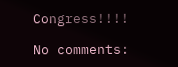Congress!!!!

No comments: